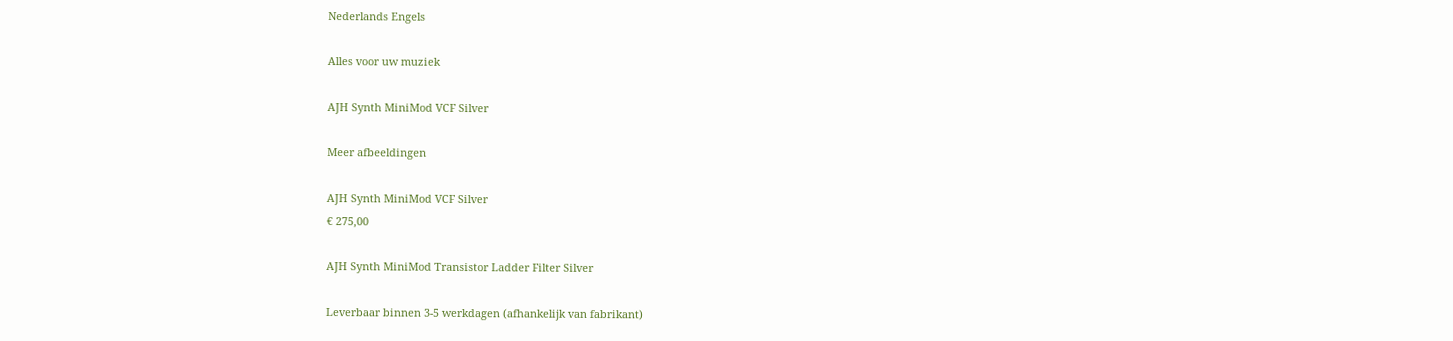Nederlands Engels

Alles voor uw muziek

AJH Synth MiniMod VCF Silver

Meer afbeeldingen

AJH Synth MiniMod VCF Silver
€ 275,00

AJH Synth MiniMod Transistor Ladder Filter Silver

Leverbaar binnen 3-5 werkdagen (afhankelijk van fabrikant)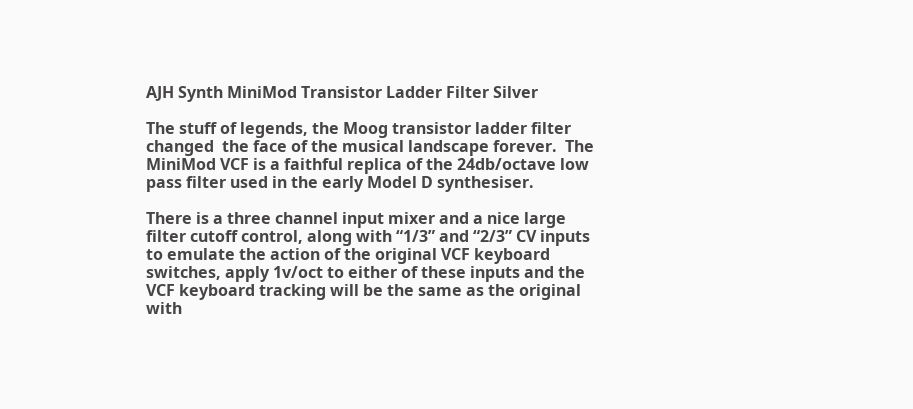AJH Synth MiniMod Transistor Ladder Filter Silver

The stuff of legends, the Moog transistor ladder filter changed  the face of the musical landscape forever.  The MiniMod VCF is a faithful replica of the 24db/octave low pass filter used in the early Model D synthesiser.

There is a three channel input mixer and a nice large filter cutoff control, along with “1/3” and “2/3” CV inputs to emulate the action of the original VCF keyboard switches, apply 1v/oct to either of these inputs and the VCF keyboard tracking will be the same as the original with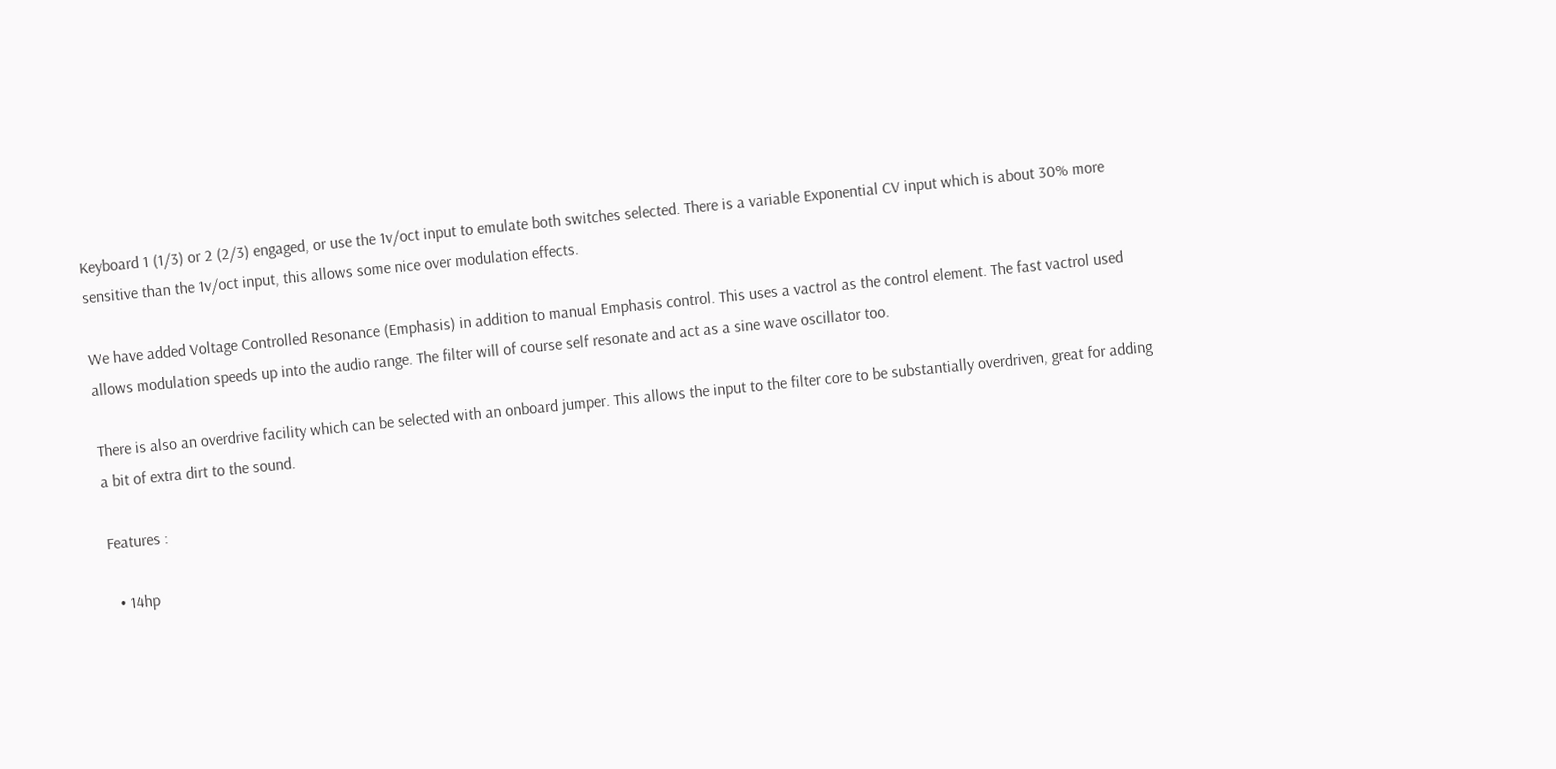Keyboard 1 (1/3) or 2 (2/3) engaged, or use the 1v/oct input to emulate both switches selected. There is a variable Exponential CV input which is about 30% more sensitive than the 1v/oct input, this allows some nice over modulation effects.

We have added Voltage Controlled Resonance (Emphasis) in addition to manual Emphasis control. This uses a vactrol as the control element. The fast vactrol used allows modulation speeds up into the audio range. The filter will of course self resonate and act as a sine wave oscillator too.

There is also an overdrive facility which can be selected with an onboard jumper. This allows the input to the filter core to be substantially overdriven, great for adding a bit of extra dirt to the sound.

Features :

  • 14hp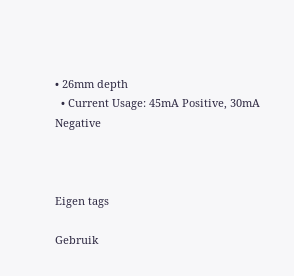• 26mm depth
  • Current Usage: 45mA Positive, 30mA Negative



Eigen tags

Gebruik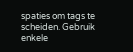spaties om tags te scheiden. Gebruik enkele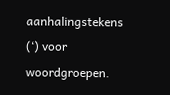aanhalingstekens (‘) voor woordgroepen.